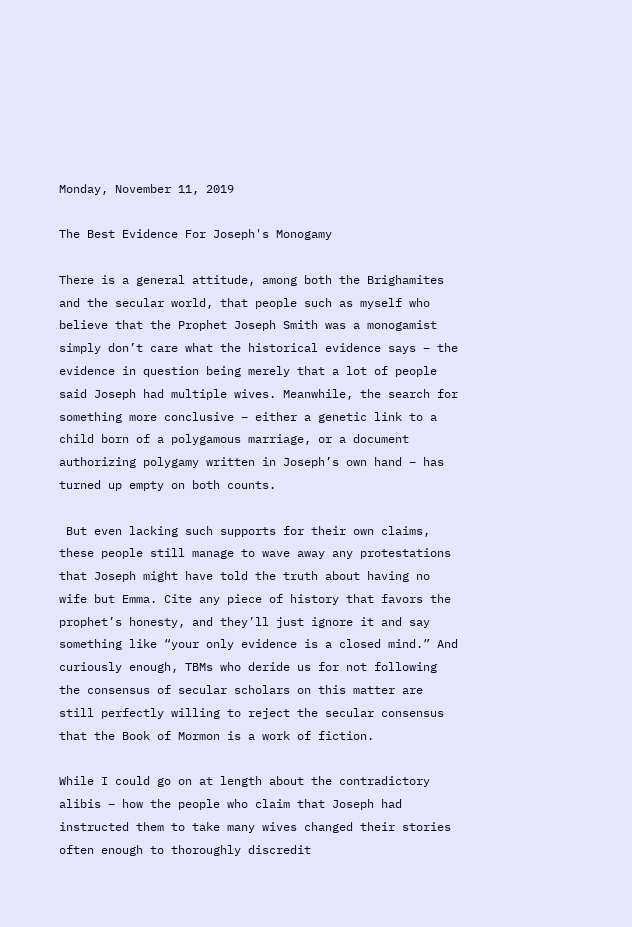Monday, November 11, 2019

The Best Evidence For Joseph's Monogamy

There is a general attitude, among both the Brighamites and the secular world, that people such as myself who believe that the Prophet Joseph Smith was a monogamist simply don’t care what the historical evidence says – the evidence in question being merely that a lot of people said Joseph had multiple wives. Meanwhile, the search for something more conclusive – either a genetic link to a child born of a polygamous marriage, or a document authorizing polygamy written in Joseph’s own hand – has turned up empty on both counts.

 But even lacking such supports for their own claims, these people still manage to wave away any protestations that Joseph might have told the truth about having no wife but Emma. Cite any piece of history that favors the prophet’s honesty, and they’ll just ignore it and say something like “your only evidence is a closed mind.” And curiously enough, TBMs who deride us for not following the consensus of secular scholars on this matter are still perfectly willing to reject the secular consensus that the Book of Mormon is a work of fiction.

While I could go on at length about the contradictory alibis – how the people who claim that Joseph had instructed them to take many wives changed their stories often enough to thoroughly discredit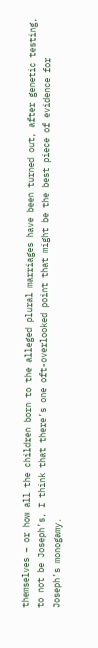themselves – or how all the children born to the alleged plural marriages have been turned out, after genetic testing, to not be Joseph’s, I think that there’s one oft-overlooked point that might be the best piece of evidence for Joseph’s monogamy.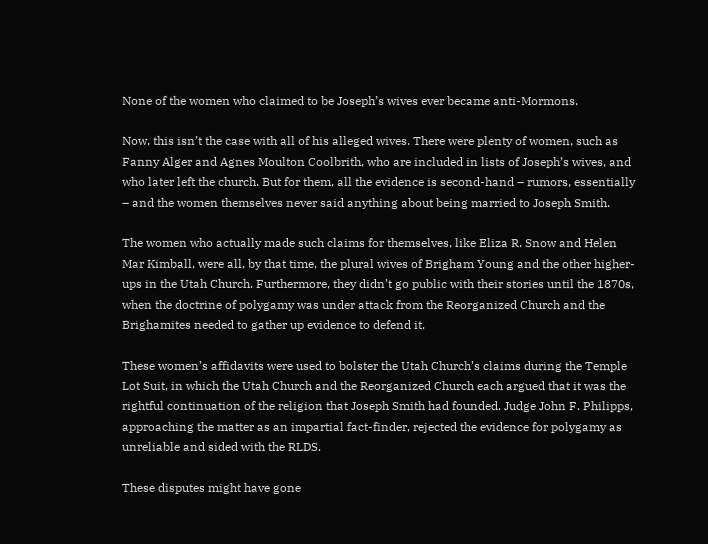None of the women who claimed to be Joseph’s wives ever became anti-Mormons.

Now, this isn’t the case with all of his alleged wives. There were plenty of women, such as Fanny Alger and Agnes Moulton Coolbrith, who are included in lists of Joseph’s wives, and who later left the church. But for them, all the evidence is second-hand – rumors, essentially – and the women themselves never said anything about being married to Joseph Smith.

The women who actually made such claims for themselves, like Eliza R. Snow and Helen Mar Kimball, were all, by that time, the plural wives of Brigham Young and the other higher-ups in the Utah Church. Furthermore, they didn’t go public with their stories until the 1870s, when the doctrine of polygamy was under attack from the Reorganized Church and the Brighamites needed to gather up evidence to defend it.

These women’s affidavits were used to bolster the Utah Church’s claims during the Temple Lot Suit, in which the Utah Church and the Reorganized Church each argued that it was the rightful continuation of the religion that Joseph Smith had founded. Judge John F. Philipps, approaching the matter as an impartial fact-finder, rejected the evidence for polygamy as unreliable and sided with the RLDS.

These disputes might have gone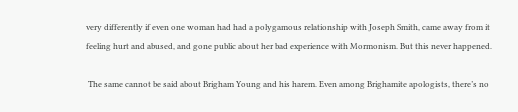very differently if even one woman had had a polygamous relationship with Joseph Smith, came away from it feeling hurt and abused, and gone public about her bad experience with Mormonism. But this never happened.

 The same cannot be said about Brigham Young and his harem. Even among Brighamite apologists, there’s no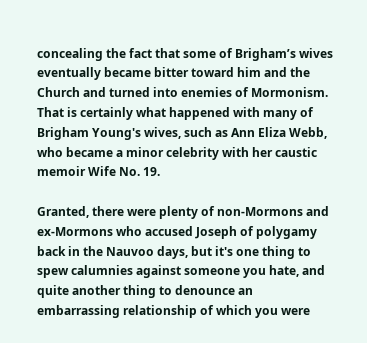concealing the fact that some of Brigham’s wives eventually became bitter toward him and the Church and turned into enemies of Mormonism. That is certainly what happened with many of Brigham Young's wives, such as Ann Eliza Webb, who became a minor celebrity with her caustic memoir Wife No. 19.

Granted, there were plenty of non-Mormons and ex-Mormons who accused Joseph of polygamy back in the Nauvoo days, but it's one thing to spew calumnies against someone you hate, and quite another thing to denounce an embarrassing relationship of which you were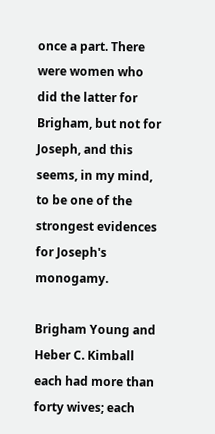once a part. There were women who did the latter for Brigham, but not for Joseph, and this seems, in my mind, to be one of the strongest evidences for Joseph's monogamy.

Brigham Young and Heber C. Kimball each had more than forty wives; each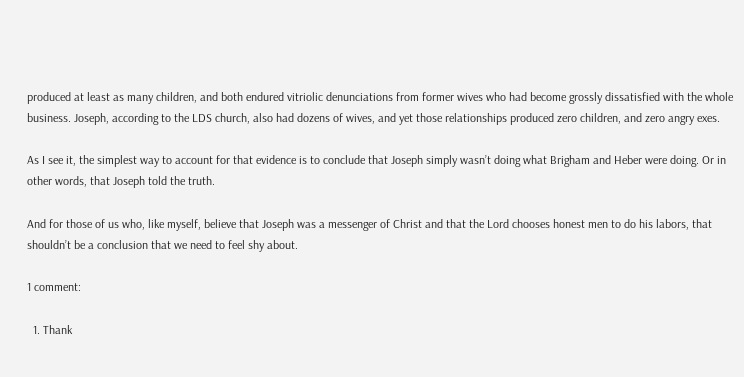produced at least as many children, and both endured vitriolic denunciations from former wives who had become grossly dissatisfied with the whole business. Joseph, according to the LDS church, also had dozens of wives, and yet those relationships produced zero children, and zero angry exes.

As I see it, the simplest way to account for that evidence is to conclude that Joseph simply wasn’t doing what Brigham and Heber were doing. Or in other words, that Joseph told the truth.

And for those of us who, like myself, believe that Joseph was a messenger of Christ and that the Lord chooses honest men to do his labors, that shouldn’t be a conclusion that we need to feel shy about.

1 comment:

  1. Thank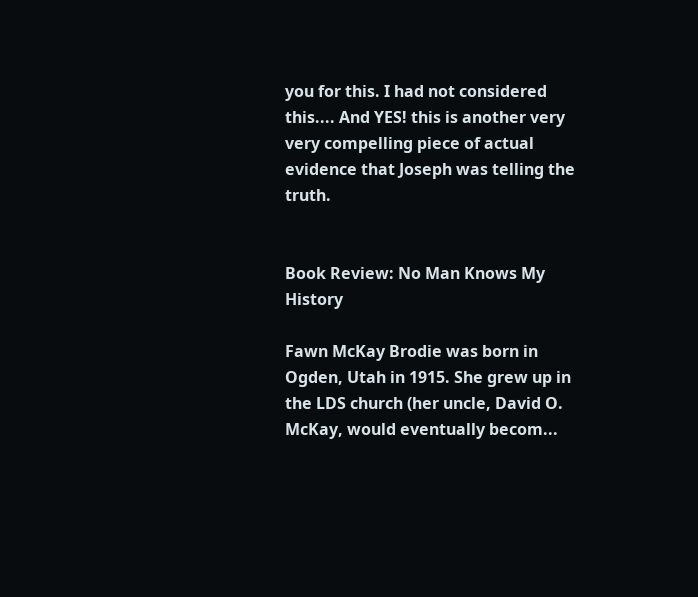you for this. I had not considered this.... And YES! this is another very very compelling piece of actual evidence that Joseph was telling the truth.


Book Review: No Man Knows My History

Fawn McKay Brodie was born in Ogden, Utah in 1915. She grew up in the LDS church (her uncle, David O. McKay, would eventually becom...